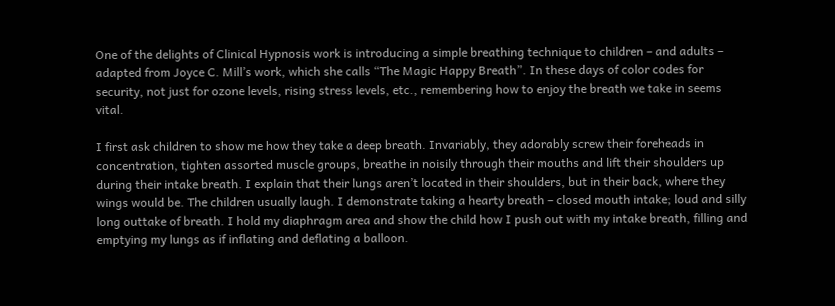One of the delights of Clinical Hypnosis work is introducing a simple breathing technique to children – and adults – adapted from Joyce C. Mill’s work, which she calls “The Magic Happy Breath”. In these days of color codes for security, not just for ozone levels, rising stress levels, etc., remembering how to enjoy the breath we take in seems vital.

I first ask children to show me how they take a deep breath. Invariably, they adorably screw their foreheads in concentration, tighten assorted muscle groups, breathe in noisily through their mouths and lift their shoulders up during their intake breath. I explain that their lungs aren’t located in their shoulders, but in their back, where they wings would be. The children usually laugh. I demonstrate taking a hearty breath – closed mouth intake; loud and silly long outtake of breath. I hold my diaphragm area and show the child how I push out with my intake breath, filling and emptying my lungs as if inflating and deflating a balloon.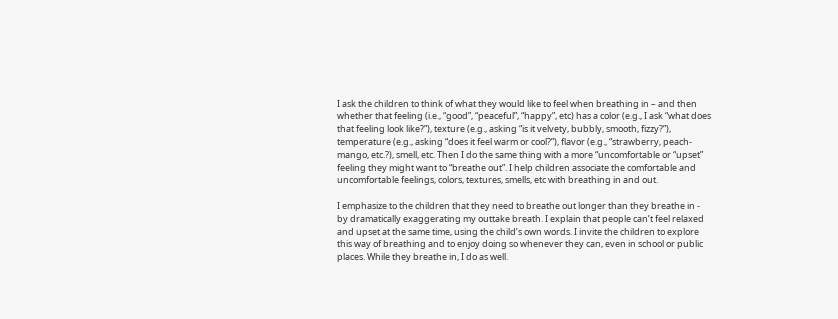I ask the children to think of what they would like to feel when breathing in – and then whether that feeling (i.e., “good”, “peaceful”, “happy”, etc) has a color (e.g., I ask “what does that feeling look like?”), texture (e.g., asking “is it velvety, bubbly, smooth, fizzy?”), temperature (e.g., asking “does it feel warm or cool?”), flavor (e.g., “strawberry, peach-mango, etc.?), smell, etc. Then I do the same thing with a more “uncomfortable or “upset” feeling they might want to “breathe out”. I help children associate the comfortable and uncomfortable feelings, colors, textures, smells, etc with breathing in and out.

I emphasize to the children that they need to breathe out longer than they breathe in - by dramatically exaggerating my outtake breath. I explain that people can’t feel relaxed and upset at the same time, using the child’s own words. I invite the children to explore this way of breathing and to enjoy doing so whenever they can, even in school or public places. While they breathe in, I do as well.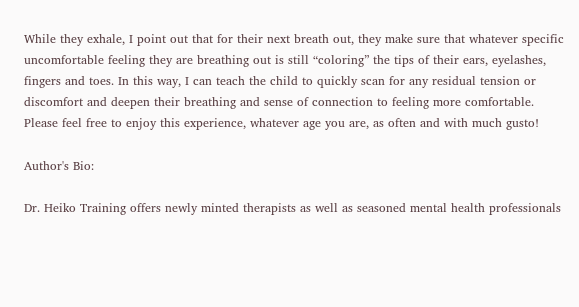While they exhale, I point out that for their next breath out, they make sure that whatever specific uncomfortable feeling they are breathing out is still “coloring” the tips of their ears, eyelashes, fingers and toes. In this way, I can teach the child to quickly scan for any residual tension or discomfort and deepen their breathing and sense of connection to feeling more comfortable. Please feel free to enjoy this experience, whatever age you are, as often and with much gusto!

Author's Bio:

Dr. Heiko Training offers newly minted therapists as well as seasoned mental health professionals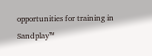opportunities for training in Sandplay™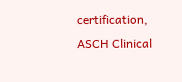certification, ASCH Clinical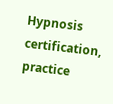Hypnosis certification, practice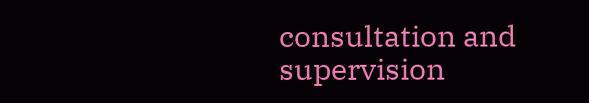consultation and supervision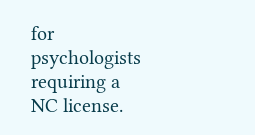for psychologists requiring a NC license.